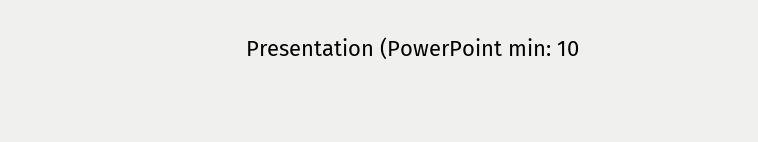Presentation (PowerPoint min: 10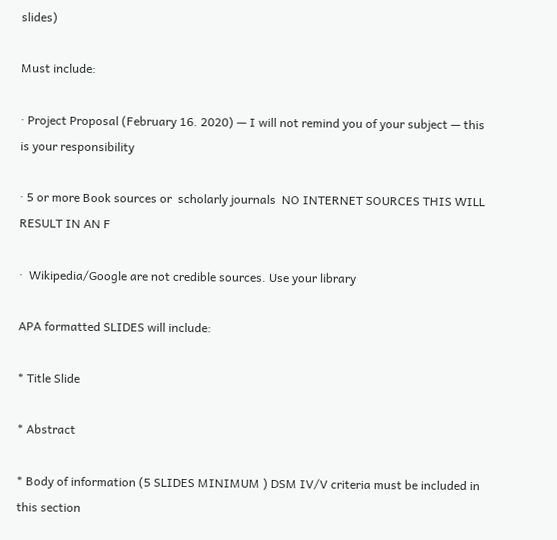slides)

Must include:

· Project Proposal (February 16. 2020) — I will not remind you of your subject — this is your responsibility

· 5 or more Book sources or  scholarly journals  NO INTERNET SOURCES THIS WILL RESULT IN AN F

·  Wikipedia/Google are not credible sources. Use your library

APA formatted SLIDES will include:

* Title Slide

* Abstract

* Body of information (5 SLIDES MINIMUM ) DSM IV/V criteria must be included in this section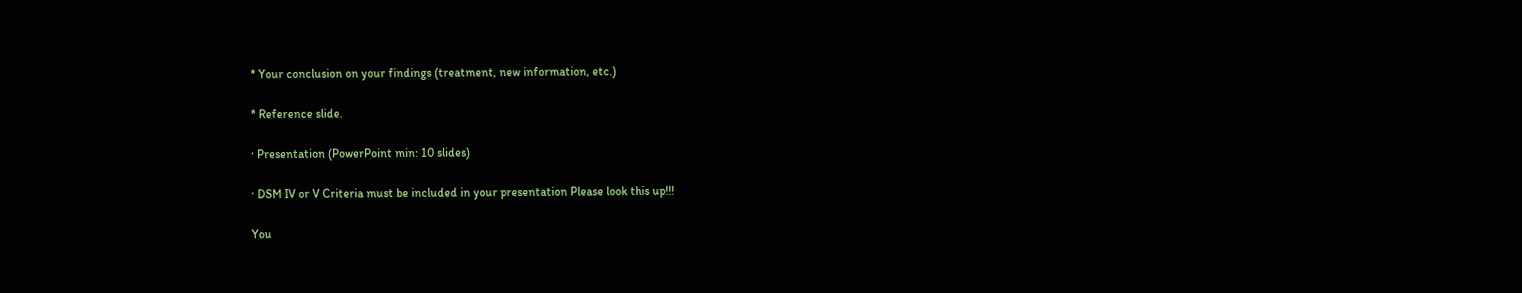* Your conclusion on your findings (treatment, new information, etc.)

* Reference slide.

· Presentation (PowerPoint min: 10 slides)

· DSM IV or V Criteria must be included in your presentation Please look this up!!!

You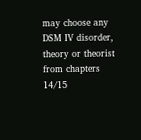may choose any DSM IV disorder, theory or theorist from chapters 14/15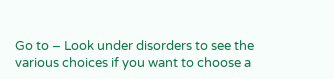Go to – Look under disorders to see the various choices if you want to choose a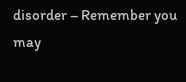disorder – Remember you may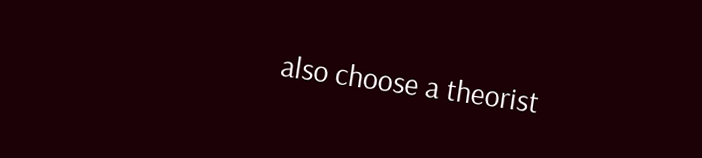also choose a theorist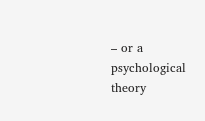– or a psychological theory